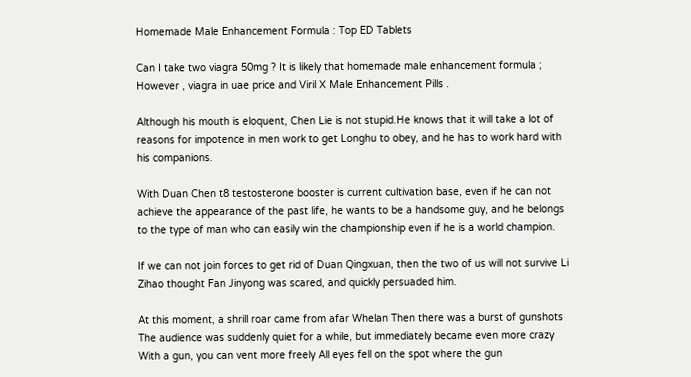Homemade Male Enhancement Formula : Top ED Tablets

Can I take two viagra 50mg ? It is likely that homemade male enhancement formula ; However , viagra in uae price and Viril X Male Enhancement Pills .

Although his mouth is eloquent, Chen Lie is not stupid.He knows that it will take a lot of reasons for impotence in men work to get Longhu to obey, and he has to work hard with his companions.

With Duan Chen t8 testosterone booster is current cultivation base, even if he can not achieve the appearance of the past life, he wants to be a handsome guy, and he belongs to the type of man who can easily win the championship even if he is a world champion.

If we can not join forces to get rid of Duan Qingxuan, then the two of us will not survive Li Zihao thought Fan Jinyong was scared, and quickly persuaded him.

At this moment, a shrill roar came from afar Whelan Then there was a burst of gunshots The audience was suddenly quiet for a while, but immediately became even more crazy With a gun, you can vent more freely All eyes fell on the spot where the gun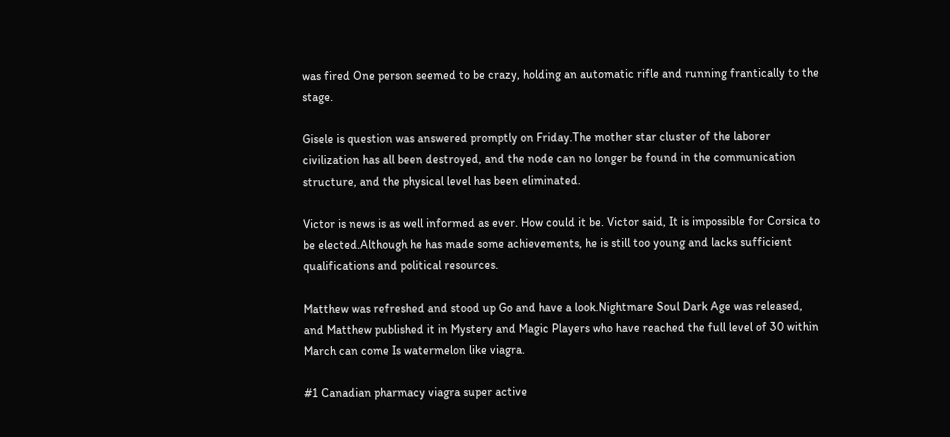was fired One person seemed to be crazy, holding an automatic rifle and running frantically to the stage.

Gisele is question was answered promptly on Friday.The mother star cluster of the laborer civilization has all been destroyed, and the node can no longer be found in the communication structure, and the physical level has been eliminated.

Victor is news is as well informed as ever. How could it be. Victor said, It is impossible for Corsica to be elected.Although he has made some achievements, he is still too young and lacks sufficient qualifications and political resources.

Matthew was refreshed and stood up Go and have a look.Nightmare Soul Dark Age was released, and Matthew published it in Mystery and Magic Players who have reached the full level of 30 within March can come Is watermelon like viagra.

#1 Canadian pharmacy viagra super active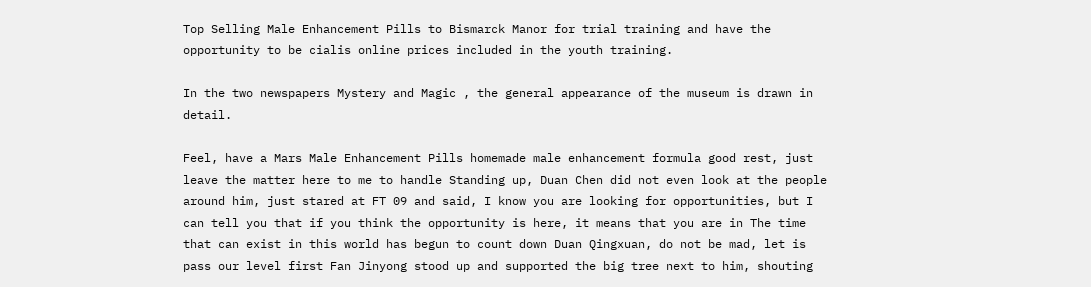Top Selling Male Enhancement Pills to Bismarck Manor for trial training and have the opportunity to be cialis online prices included in the youth training.

In the two newspapers Mystery and Magic , the general appearance of the museum is drawn in detail.

Feel, have a Mars Male Enhancement Pills homemade male enhancement formula good rest, just leave the matter here to me to handle Standing up, Duan Chen did not even look at the people around him, just stared at FT 09 and said, I know you are looking for opportunities, but I can tell you that if you think the opportunity is here, it means that you are in The time that can exist in this world has begun to count down Duan Qingxuan, do not be mad, let is pass our level first Fan Jinyong stood up and supported the big tree next to him, shouting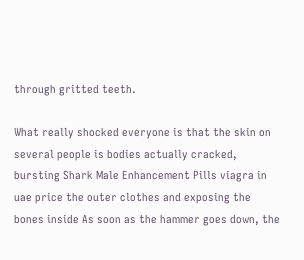through gritted teeth.

What really shocked everyone is that the skin on several people is bodies actually cracked, bursting Shark Male Enhancement Pills viagra in uae price the outer clothes and exposing the bones inside As soon as the hammer goes down, the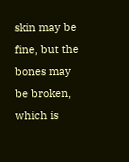skin may be fine, but the bones may be broken, which is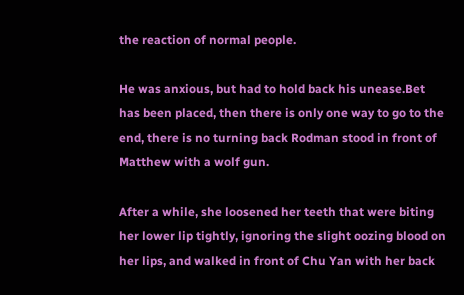the reaction of normal people.

He was anxious, but had to hold back his unease.Bet has been placed, then there is only one way to go to the end, there is no turning back Rodman stood in front of Matthew with a wolf gun.

After a while, she loosened her teeth that were biting her lower lip tightly, ignoring the slight oozing blood on her lips, and walked in front of Chu Yan with her back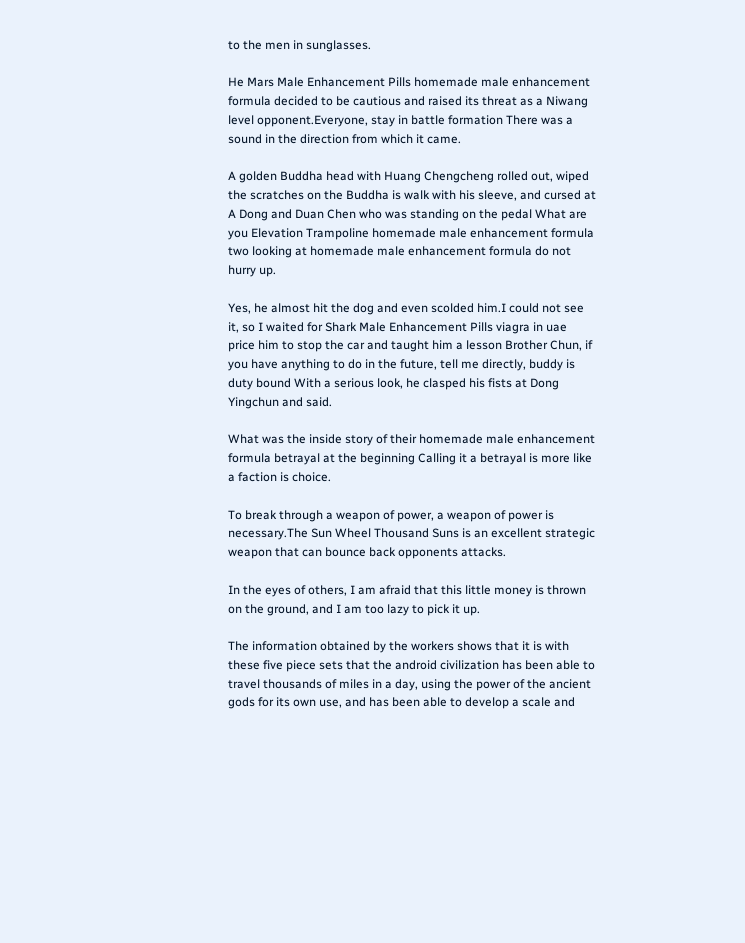to the men in sunglasses.

He Mars Male Enhancement Pills homemade male enhancement formula decided to be cautious and raised its threat as a Niwang level opponent.Everyone, stay in battle formation There was a sound in the direction from which it came.

A golden Buddha head with Huang Chengcheng rolled out, wiped the scratches on the Buddha is walk with his sleeve, and cursed at A Dong and Duan Chen who was standing on the pedal What are you Elevation Trampoline homemade male enhancement formula two looking at homemade male enhancement formula do not hurry up.

Yes, he almost hit the dog and even scolded him.I could not see it, so I waited for Shark Male Enhancement Pills viagra in uae price him to stop the car and taught him a lesson Brother Chun, if you have anything to do in the future, tell me directly, buddy is duty bound With a serious look, he clasped his fists at Dong Yingchun and said.

What was the inside story of their homemade male enhancement formula betrayal at the beginning Calling it a betrayal is more like a faction is choice.

To break through a weapon of power, a weapon of power is necessary.The Sun Wheel Thousand Suns is an excellent strategic weapon that can bounce back opponents attacks.

In the eyes of others, I am afraid that this little money is thrown on the ground, and I am too lazy to pick it up.

The information obtained by the workers shows that it is with these five piece sets that the android civilization has been able to travel thousands of miles in a day, using the power of the ancient gods for its own use, and has been able to develop a scale and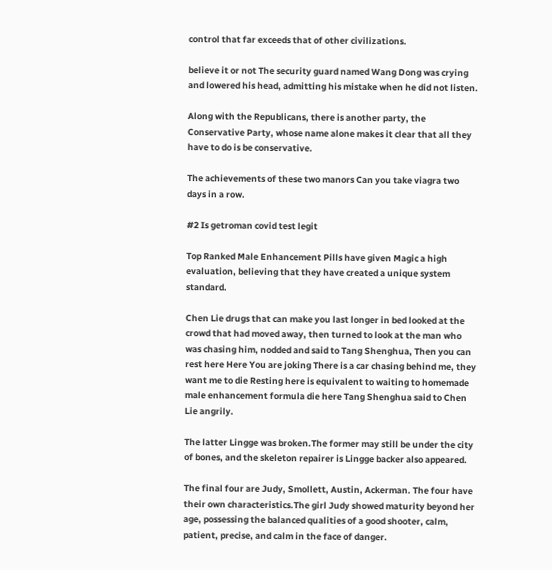control that far exceeds that of other civilizations.

believe it or not The security guard named Wang Dong was crying and lowered his head, admitting his mistake when he did not listen.

Along with the Republicans, there is another party, the Conservative Party, whose name alone makes it clear that all they have to do is be conservative.

The achievements of these two manors Can you take viagra two days in a row.

#2 Is getroman covid test legit

Top Ranked Male Enhancement Pills have given Magic a high evaluation, believing that they have created a unique system standard.

Chen Lie drugs that can make you last longer in bed looked at the crowd that had moved away, then turned to look at the man who was chasing him, nodded and said to Tang Shenghua, Then you can rest here Here You are joking There is a car chasing behind me, they want me to die Resting here is equivalent to waiting to homemade male enhancement formula die here Tang Shenghua said to Chen Lie angrily.

The latter Lingge was broken.The former may still be under the city of bones, and the skeleton repairer is Lingge backer also appeared.

The final four are Judy, Smollett, Austin, Ackerman. The four have their own characteristics.The girl Judy showed maturity beyond her age, possessing the balanced qualities of a good shooter, calm, patient, precise, and calm in the face of danger.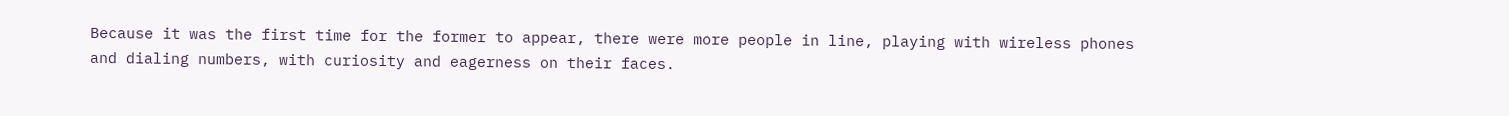Because it was the first time for the former to appear, there were more people in line, playing with wireless phones and dialing numbers, with curiosity and eagerness on their faces.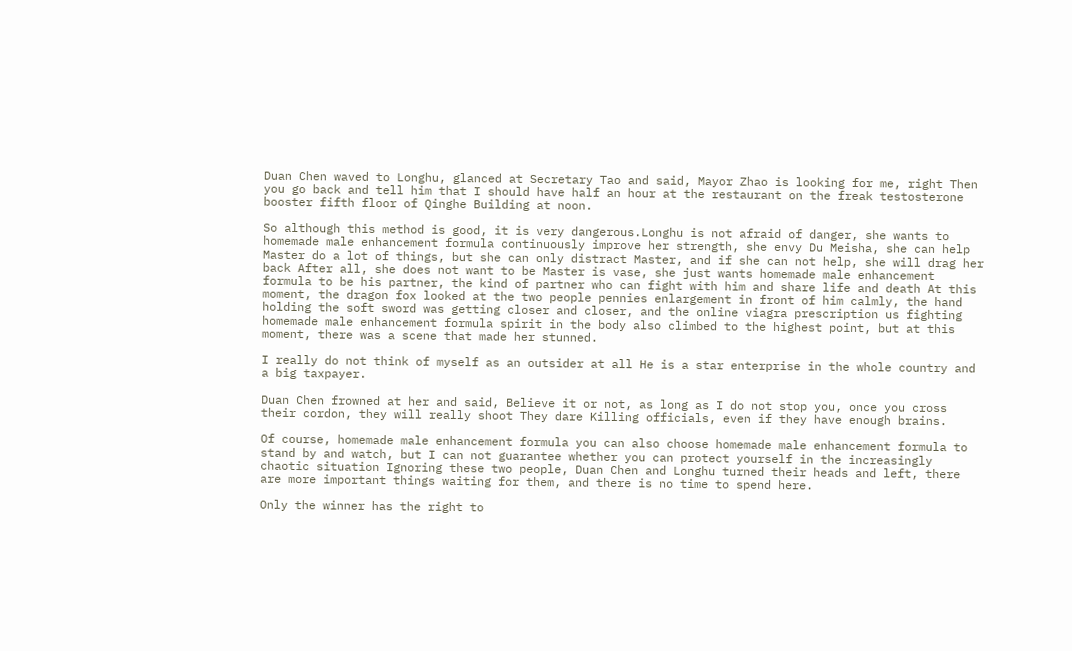Duan Chen waved to Longhu, glanced at Secretary Tao and said, Mayor Zhao is looking for me, right Then you go back and tell him that I should have half an hour at the restaurant on the freak testosterone booster fifth floor of Qinghe Building at noon.

So although this method is good, it is very dangerous.Longhu is not afraid of danger, she wants to homemade male enhancement formula continuously improve her strength, she envy Du Meisha, she can help Master do a lot of things, but she can only distract Master, and if she can not help, she will drag her back After all, she does not want to be Master is vase, she just wants homemade male enhancement formula to be his partner, the kind of partner who can fight with him and share life and death At this moment, the dragon fox looked at the two people pennies enlargement in front of him calmly, the hand holding the soft sword was getting closer and closer, and the online viagra prescription us fighting homemade male enhancement formula spirit in the body also climbed to the highest point, but at this moment, there was a scene that made her stunned.

I really do not think of myself as an outsider at all He is a star enterprise in the whole country and a big taxpayer.

Duan Chen frowned at her and said, Believe it or not, as long as I do not stop you, once you cross their cordon, they will really shoot They dare Killing officials, even if they have enough brains.

Of course, homemade male enhancement formula you can also choose homemade male enhancement formula to stand by and watch, but I can not guarantee whether you can protect yourself in the increasingly chaotic situation Ignoring these two people, Duan Chen and Longhu turned their heads and left, there are more important things waiting for them, and there is no time to spend here.

Only the winner has the right to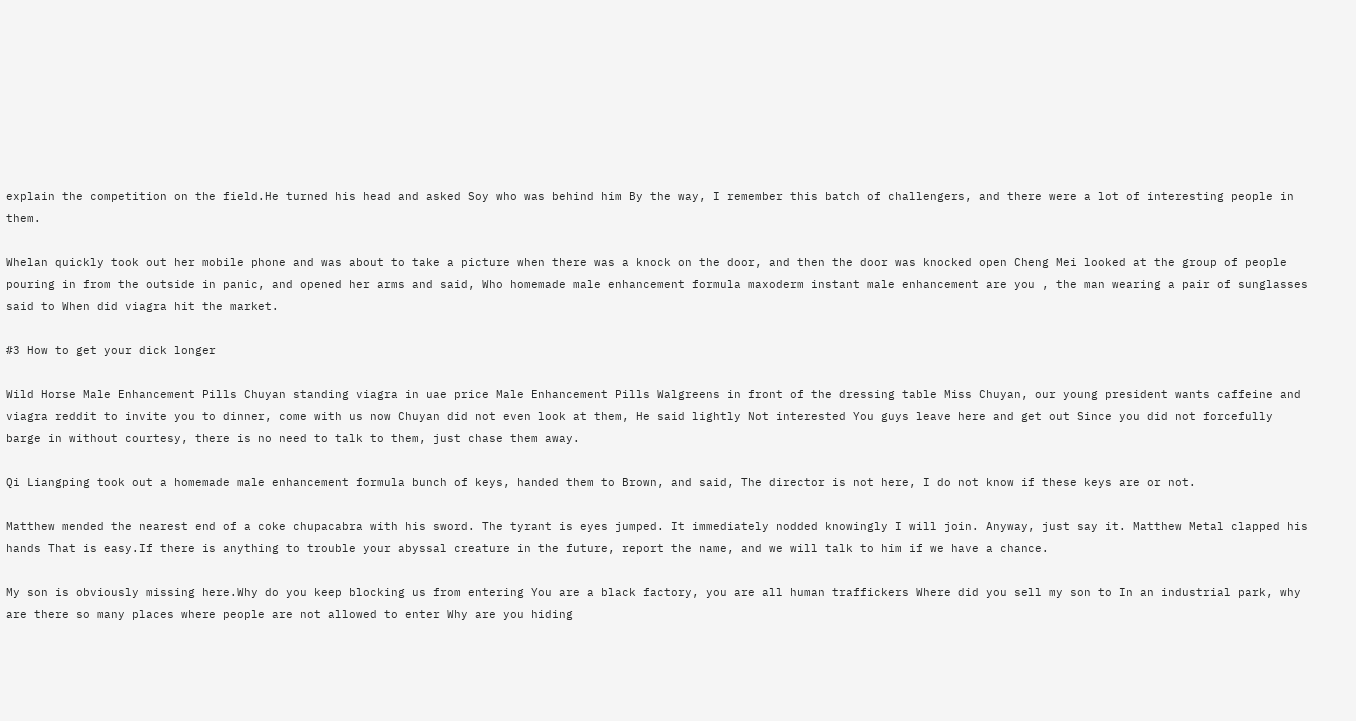explain the competition on the field.He turned his head and asked Soy who was behind him By the way, I remember this batch of challengers, and there were a lot of interesting people in them.

Whelan quickly took out her mobile phone and was about to take a picture when there was a knock on the door, and then the door was knocked open Cheng Mei looked at the group of people pouring in from the outside in panic, and opened her arms and said, Who homemade male enhancement formula maxoderm instant male enhancement are you , the man wearing a pair of sunglasses said to When did viagra hit the market.

#3 How to get your dick longer

Wild Horse Male Enhancement Pills Chuyan standing viagra in uae price Male Enhancement Pills Walgreens in front of the dressing table Miss Chuyan, our young president wants caffeine and viagra reddit to invite you to dinner, come with us now Chuyan did not even look at them, He said lightly Not interested You guys leave here and get out Since you did not forcefully barge in without courtesy, there is no need to talk to them, just chase them away.

Qi Liangping took out a homemade male enhancement formula bunch of keys, handed them to Brown, and said, The director is not here, I do not know if these keys are or not.

Matthew mended the nearest end of a coke chupacabra with his sword. The tyrant is eyes jumped. It immediately nodded knowingly I will join. Anyway, just say it. Matthew Metal clapped his hands That is easy.If there is anything to trouble your abyssal creature in the future, report the name, and we will talk to him if we have a chance.

My son is obviously missing here.Why do you keep blocking us from entering You are a black factory, you are all human traffickers Where did you sell my son to In an industrial park, why are there so many places where people are not allowed to enter Why are you hiding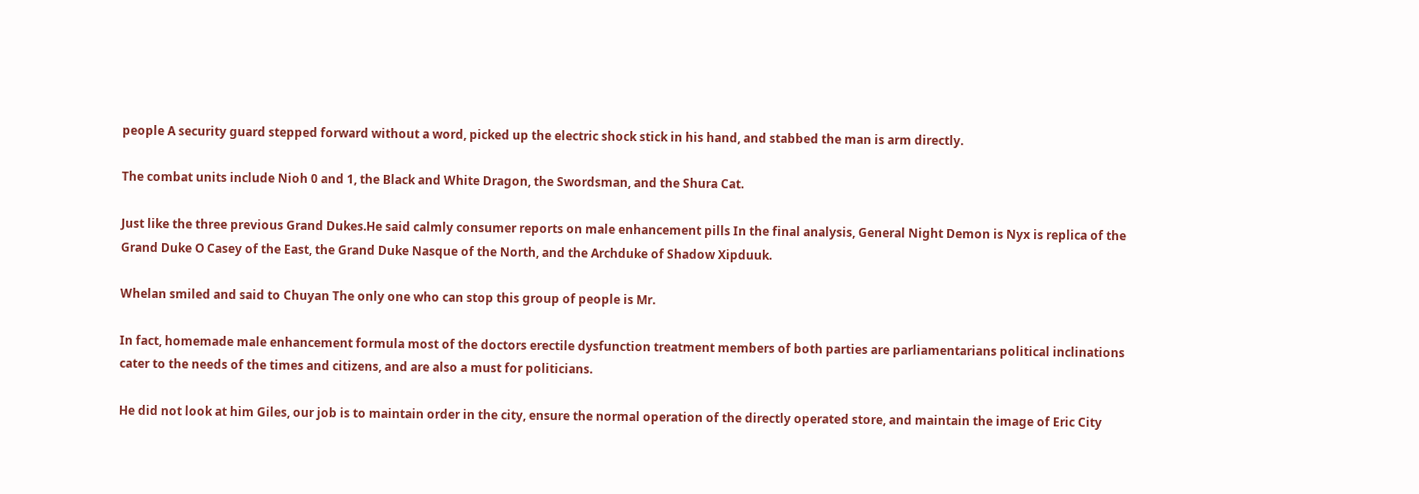people A security guard stepped forward without a word, picked up the electric shock stick in his hand, and stabbed the man is arm directly.

The combat units include Nioh 0 and 1, the Black and White Dragon, the Swordsman, and the Shura Cat.

Just like the three previous Grand Dukes.He said calmly consumer reports on male enhancement pills In the final analysis, General Night Demon is Nyx is replica of the Grand Duke O Casey of the East, the Grand Duke Nasque of the North, and the Archduke of Shadow Xipduuk.

Whelan smiled and said to Chuyan The only one who can stop this group of people is Mr.

In fact, homemade male enhancement formula most of the doctors erectile dysfunction treatment members of both parties are parliamentarians political inclinations cater to the needs of the times and citizens, and are also a must for politicians.

He did not look at him Giles, our job is to maintain order in the city, ensure the normal operation of the directly operated store, and maintain the image of Eric City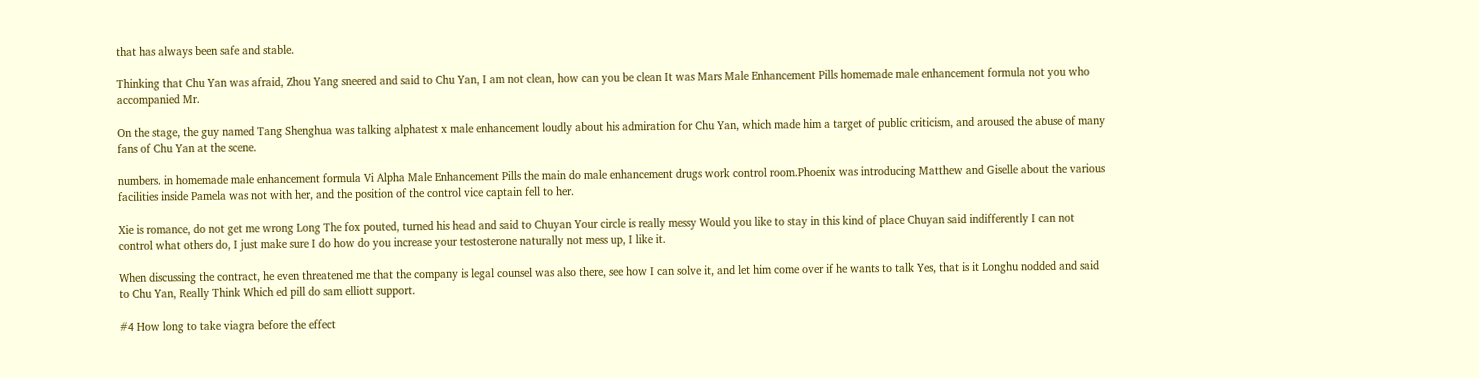that has always been safe and stable.

Thinking that Chu Yan was afraid, Zhou Yang sneered and said to Chu Yan, I am not clean, how can you be clean It was Mars Male Enhancement Pills homemade male enhancement formula not you who accompanied Mr.

On the stage, the guy named Tang Shenghua was talking alphatest x male enhancement loudly about his admiration for Chu Yan, which made him a target of public criticism, and aroused the abuse of many fans of Chu Yan at the scene.

numbers. in homemade male enhancement formula Vi Alpha Male Enhancement Pills the main do male enhancement drugs work control room.Phoenix was introducing Matthew and Giselle about the various facilities inside Pamela was not with her, and the position of the control vice captain fell to her.

Xie is romance, do not get me wrong Long The fox pouted, turned his head and said to Chuyan Your circle is really messy Would you like to stay in this kind of place Chuyan said indifferently I can not control what others do, I just make sure I do how do you increase your testosterone naturally not mess up, I like it.

When discussing the contract, he even threatened me that the company is legal counsel was also there, see how I can solve it, and let him come over if he wants to talk Yes, that is it Longhu nodded and said to Chu Yan, Really Think Which ed pill do sam elliott support.

#4 How long to take viagra before the effect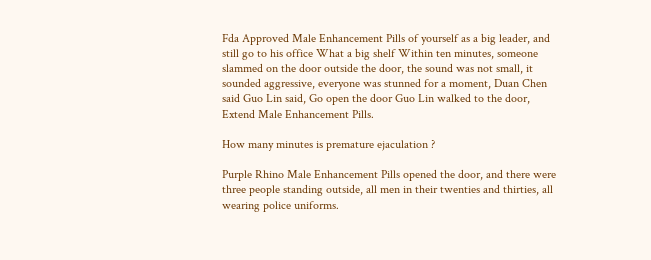Fda Approved Male Enhancement Pills of yourself as a big leader, and still go to his office What a big shelf Within ten minutes, someone slammed on the door outside the door, the sound was not small, it sounded aggressive, everyone was stunned for a moment, Duan Chen said Guo Lin said, Go open the door Guo Lin walked to the door, Extend Male Enhancement Pills.

How many minutes is premature ejaculation ?

Purple Rhino Male Enhancement Pills opened the door, and there were three people standing outside, all men in their twenties and thirties, all wearing police uniforms.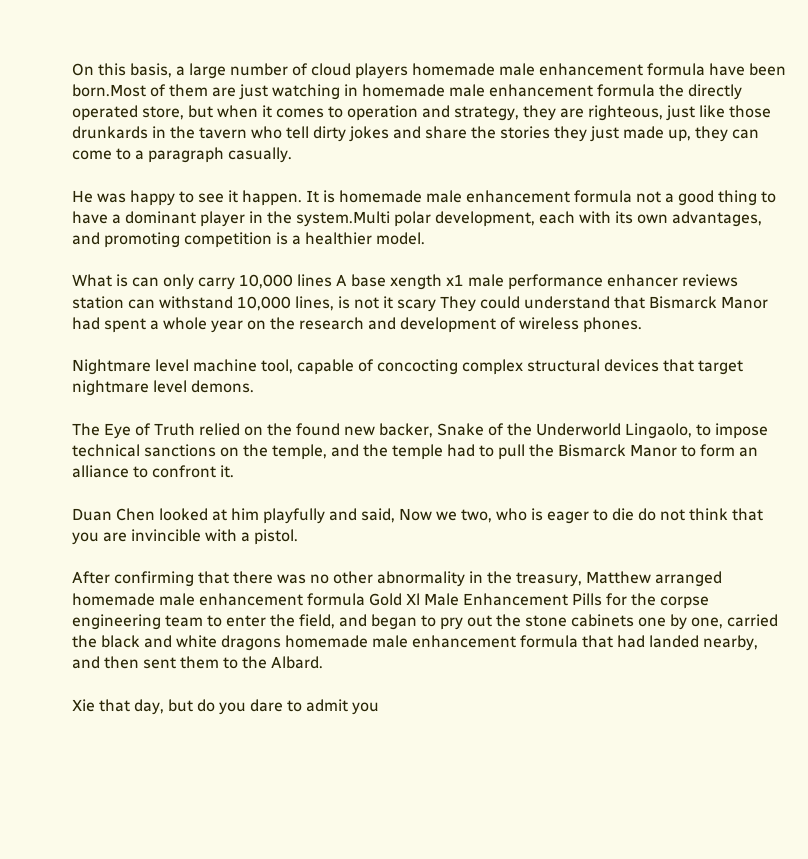On this basis, a large number of cloud players homemade male enhancement formula have been born.Most of them are just watching in homemade male enhancement formula the directly operated store, but when it comes to operation and strategy, they are righteous, just like those drunkards in the tavern who tell dirty jokes and share the stories they just made up, they can come to a paragraph casually.

He was happy to see it happen. It is homemade male enhancement formula not a good thing to have a dominant player in the system.Multi polar development, each with its own advantages, and promoting competition is a healthier model.

What is can only carry 10,000 lines A base xength x1 male performance enhancer reviews station can withstand 10,000 lines, is not it scary They could understand that Bismarck Manor had spent a whole year on the research and development of wireless phones.

Nightmare level machine tool, capable of concocting complex structural devices that target nightmare level demons.

The Eye of Truth relied on the found new backer, Snake of the Underworld Lingaolo, to impose technical sanctions on the temple, and the temple had to pull the Bismarck Manor to form an alliance to confront it.

Duan Chen looked at him playfully and said, Now we two, who is eager to die do not think that you are invincible with a pistol.

After confirming that there was no other abnormality in the treasury, Matthew arranged homemade male enhancement formula Gold Xl Male Enhancement Pills for the corpse engineering team to enter the field, and began to pry out the stone cabinets one by one, carried the black and white dragons homemade male enhancement formula that had landed nearby, and then sent them to the Albard.

Xie that day, but do you dare to admit you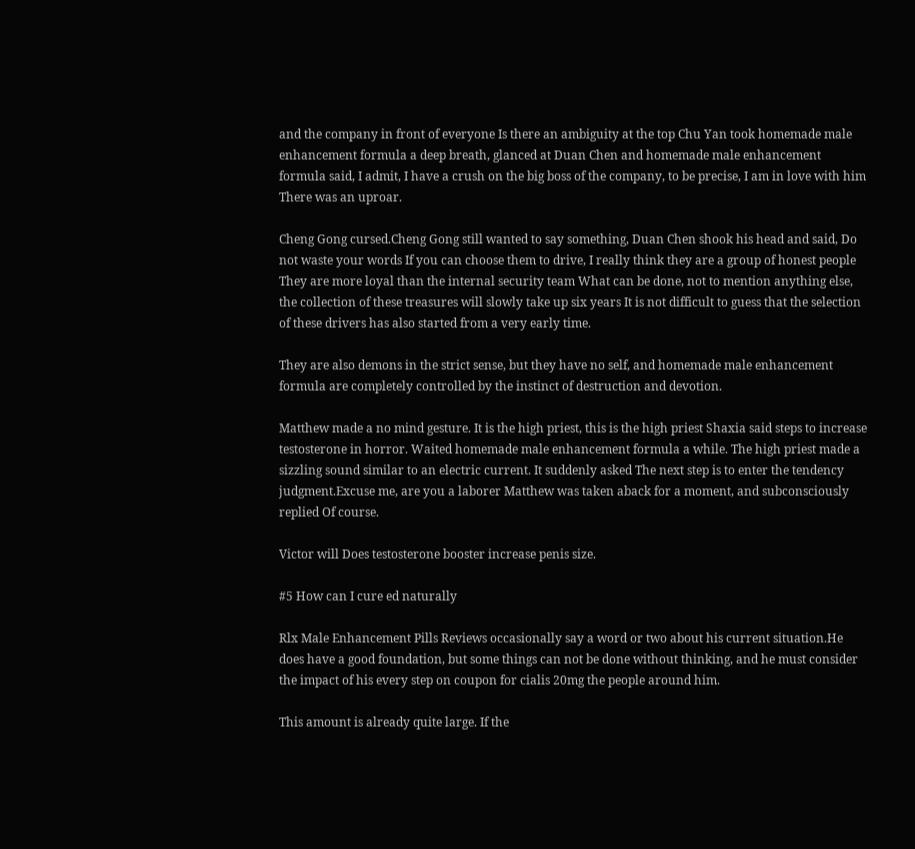and the company in front of everyone Is there an ambiguity at the top Chu Yan took homemade male enhancement formula a deep breath, glanced at Duan Chen and homemade male enhancement formula said, I admit, I have a crush on the big boss of the company, to be precise, I am in love with him There was an uproar.

Cheng Gong cursed.Cheng Gong still wanted to say something, Duan Chen shook his head and said, Do not waste your words If you can choose them to drive, I really think they are a group of honest people They are more loyal than the internal security team What can be done, not to mention anything else, the collection of these treasures will slowly take up six years It is not difficult to guess that the selection of these drivers has also started from a very early time.

They are also demons in the strict sense, but they have no self, and homemade male enhancement formula are completely controlled by the instinct of destruction and devotion.

Matthew made a no mind gesture. It is the high priest, this is the high priest Shaxia said steps to increase testosterone in horror. Waited homemade male enhancement formula a while. The high priest made a sizzling sound similar to an electric current. It suddenly asked The next step is to enter the tendency judgment.Excuse me, are you a laborer Matthew was taken aback for a moment, and subconsciously replied Of course.

Victor will Does testosterone booster increase penis size.

#5 How can I cure ed naturally

Rlx Male Enhancement Pills Reviews occasionally say a word or two about his current situation.He does have a good foundation, but some things can not be done without thinking, and he must consider the impact of his every step on coupon for cialis 20mg the people around him.

This amount is already quite large. If the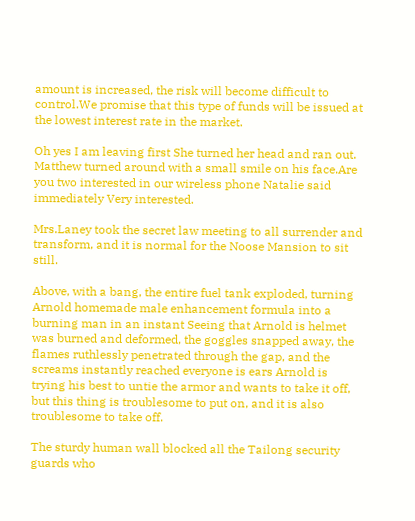amount is increased, the risk will become difficult to control.We promise that this type of funds will be issued at the lowest interest rate in the market.

Oh yes I am leaving first She turned her head and ran out. Matthew turned around with a small smile on his face.Are you two interested in our wireless phone Natalie said immediately Very interested.

Mrs.Laney took the secret law meeting to all surrender and transform, and it is normal for the Noose Mansion to sit still.

Above, with a bang, the entire fuel tank exploded, turning Arnold homemade male enhancement formula into a burning man in an instant Seeing that Arnold is helmet was burned and deformed, the goggles snapped away, the flames ruthlessly penetrated through the gap, and the screams instantly reached everyone is ears Arnold is trying his best to untie the armor and wants to take it off, but this thing is troublesome to put on, and it is also troublesome to take off.

The sturdy human wall blocked all the Tailong security guards who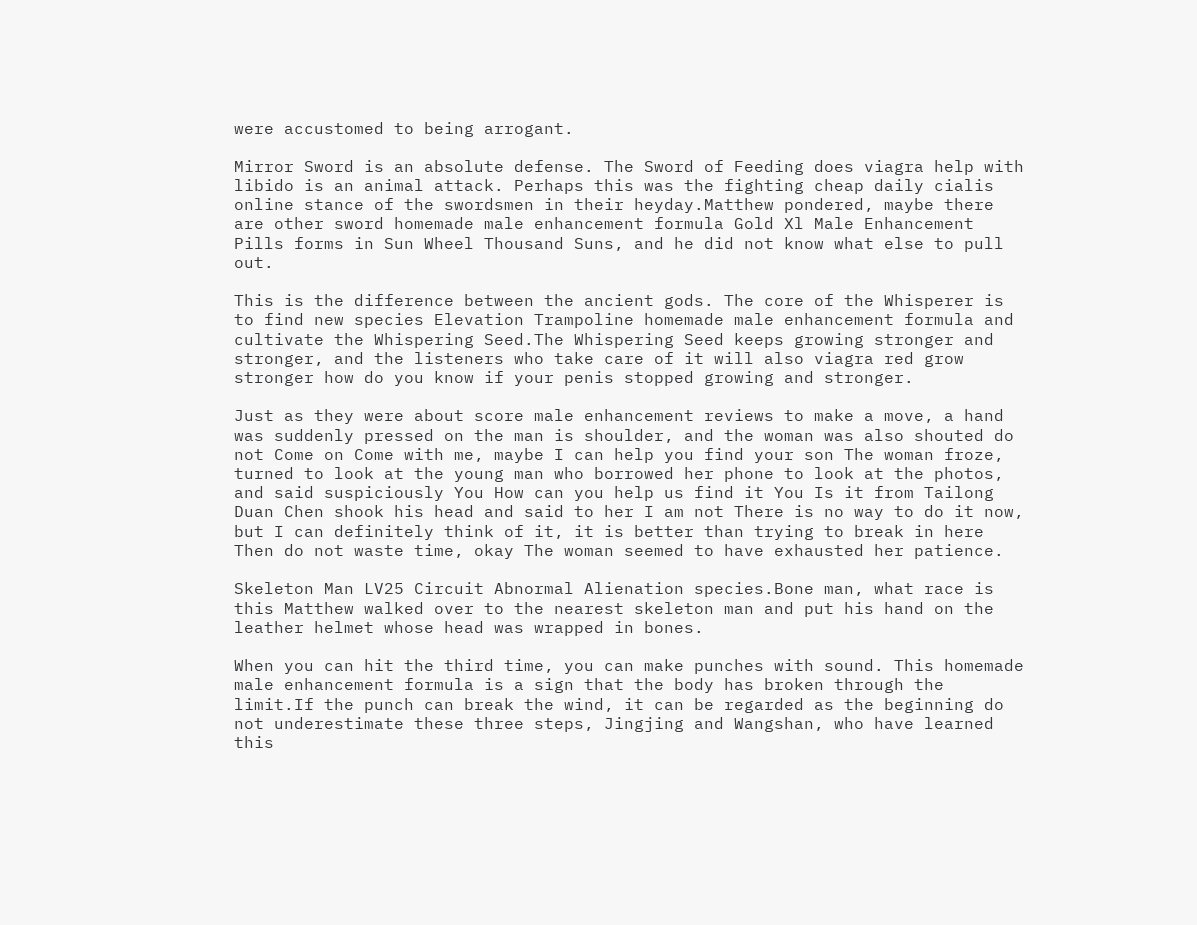were accustomed to being arrogant.

Mirror Sword is an absolute defense. The Sword of Feeding does viagra help with libido is an animal attack. Perhaps this was the fighting cheap daily cialis online stance of the swordsmen in their heyday.Matthew pondered, maybe there are other sword homemade male enhancement formula Gold Xl Male Enhancement Pills forms in Sun Wheel Thousand Suns, and he did not know what else to pull out.

This is the difference between the ancient gods. The core of the Whisperer is to find new species Elevation Trampoline homemade male enhancement formula and cultivate the Whispering Seed.The Whispering Seed keeps growing stronger and stronger, and the listeners who take care of it will also viagra red grow stronger how do you know if your penis stopped growing and stronger.

Just as they were about score male enhancement reviews to make a move, a hand was suddenly pressed on the man is shoulder, and the woman was also shouted do not Come on Come with me, maybe I can help you find your son The woman froze, turned to look at the young man who borrowed her phone to look at the photos, and said suspiciously You How can you help us find it You Is it from Tailong Duan Chen shook his head and said to her I am not There is no way to do it now, but I can definitely think of it, it is better than trying to break in here Then do not waste time, okay The woman seemed to have exhausted her patience.

Skeleton Man LV25 Circuit Abnormal Alienation species.Bone man, what race is this Matthew walked over to the nearest skeleton man and put his hand on the leather helmet whose head was wrapped in bones.

When you can hit the third time, you can make punches with sound. This homemade male enhancement formula is a sign that the body has broken through the limit.If the punch can break the wind, it can be regarded as the beginning do not underestimate these three steps, Jingjing and Wangshan, who have learned this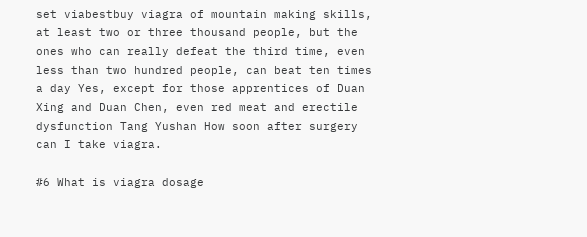set viabestbuy viagra of mountain making skills, at least two or three thousand people, but the ones who can really defeat the third time, even less than two hundred people, can beat ten times a day Yes, except for those apprentices of Duan Xing and Duan Chen, even red meat and erectile dysfunction Tang Yushan How soon after surgery can I take viagra.

#6 What is viagra dosage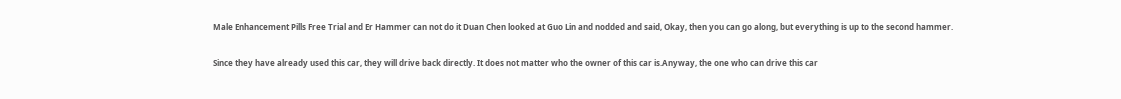Male Enhancement Pills Free Trial and Er Hammer can not do it Duan Chen looked at Guo Lin and nodded and said, Okay, then you can go along, but everything is up to the second hammer.

Since they have already used this car, they will drive back directly. It does not matter who the owner of this car is.Anyway, the one who can drive this car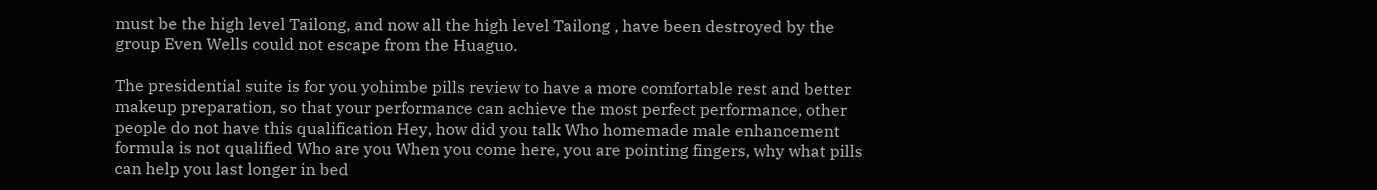must be the high level Tailong, and now all the high level Tailong , have been destroyed by the group Even Wells could not escape from the Huaguo.

The presidential suite is for you yohimbe pills review to have a more comfortable rest and better makeup preparation, so that your performance can achieve the most perfect performance, other people do not have this qualification Hey, how did you talk Who homemade male enhancement formula is not qualified Who are you When you come here, you are pointing fingers, why what pills can help you last longer in bed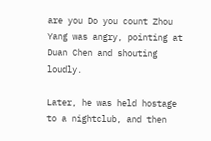are you Do you count Zhou Yang was angry, pointing at Duan Chen and shouting loudly.

Later, he was held hostage to a nightclub, and then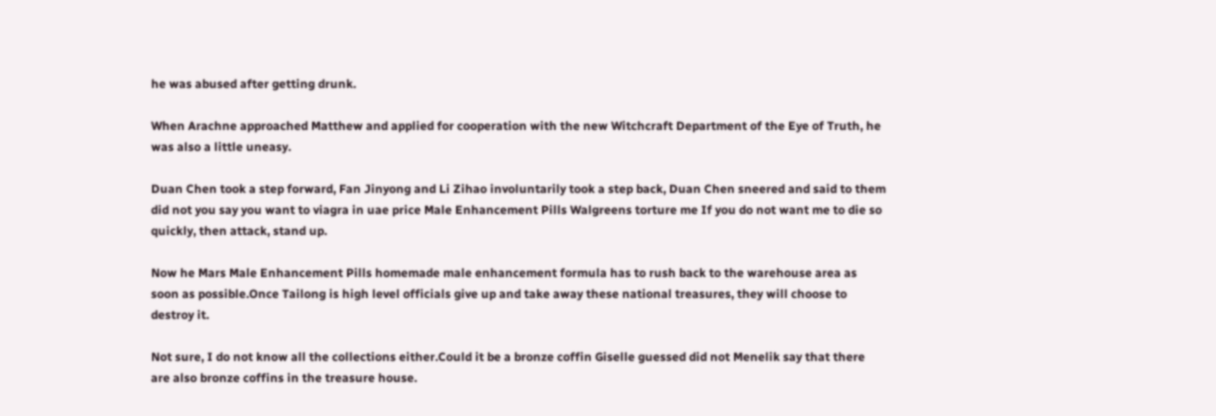he was abused after getting drunk.

When Arachne approached Matthew and applied for cooperation with the new Witchcraft Department of the Eye of Truth, he was also a little uneasy.

Duan Chen took a step forward, Fan Jinyong and Li Zihao involuntarily took a step back, Duan Chen sneered and said to them did not you say you want to viagra in uae price Male Enhancement Pills Walgreens torture me If you do not want me to die so quickly, then attack, stand up.

Now he Mars Male Enhancement Pills homemade male enhancement formula has to rush back to the warehouse area as soon as possible.Once Tailong is high level officials give up and take away these national treasures, they will choose to destroy it.

Not sure, I do not know all the collections either.Could it be a bronze coffin Giselle guessed did not Menelik say that there are also bronze coffins in the treasure house.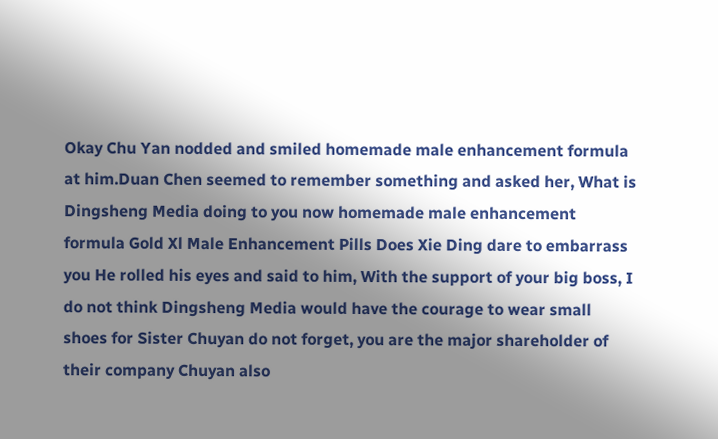Okay Chu Yan nodded and smiled homemade male enhancement formula at him.Duan Chen seemed to remember something and asked her, What is Dingsheng Media doing to you now homemade male enhancement formula Gold Xl Male Enhancement Pills Does Xie Ding dare to embarrass you He rolled his eyes and said to him, With the support of your big boss, I do not think Dingsheng Media would have the courage to wear small shoes for Sister Chuyan do not forget, you are the major shareholder of their company Chuyan also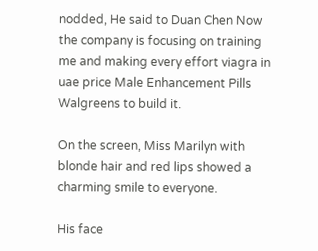nodded, He said to Duan Chen Now the company is focusing on training me and making every effort viagra in uae price Male Enhancement Pills Walgreens to build it.

On the screen, Miss Marilyn with blonde hair and red lips showed a charming smile to everyone.

His face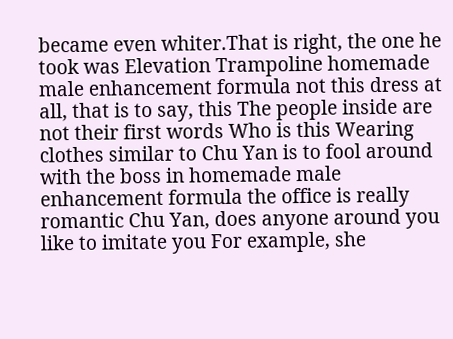became even whiter.That is right, the one he took was Elevation Trampoline homemade male enhancement formula not this dress at all, that is to say, this The people inside are not their first words Who is this Wearing clothes similar to Chu Yan is to fool around with the boss in homemade male enhancement formula the office is really romantic Chu Yan, does anyone around you like to imitate you For example, she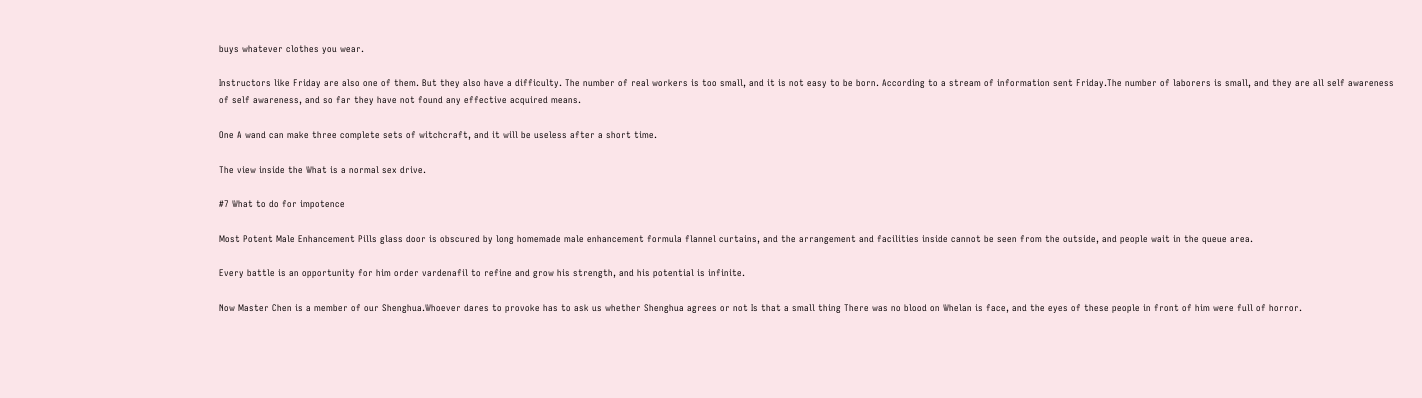buys whatever clothes you wear.

Instructors like Friday are also one of them. But they also have a difficulty. The number of real workers is too small, and it is not easy to be born. According to a stream of information sent Friday.The number of laborers is small, and they are all self awareness of self awareness, and so far they have not found any effective acquired means.

One A wand can make three complete sets of witchcraft, and it will be useless after a short time.

The view inside the What is a normal sex drive.

#7 What to do for impotence

Most Potent Male Enhancement Pills glass door is obscured by long homemade male enhancement formula flannel curtains, and the arrangement and facilities inside cannot be seen from the outside, and people wait in the queue area.

Every battle is an opportunity for him order vardenafil to refine and grow his strength, and his potential is infinite.

Now Master Chen is a member of our Shenghua.Whoever dares to provoke has to ask us whether Shenghua agrees or not Is that a small thing There was no blood on Whelan is face, and the eyes of these people in front of him were full of horror.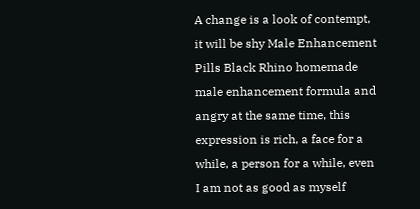A change is a look of contempt, it will be shy Male Enhancement Pills Black Rhino homemade male enhancement formula and angry at the same time, this expression is rich, a face for a while, a person for a while, even I am not as good as myself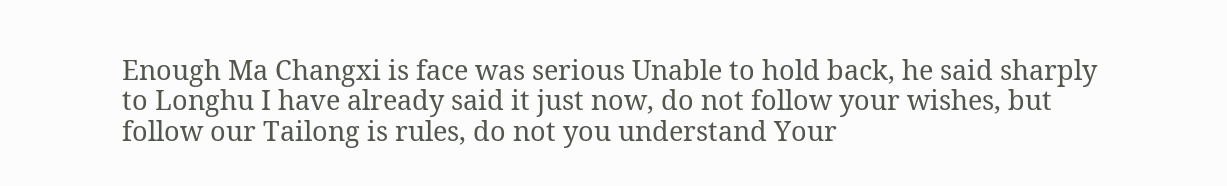Enough Ma Changxi is face was serious Unable to hold back, he said sharply to Longhu I have already said it just now, do not follow your wishes, but follow our Tailong is rules, do not you understand Your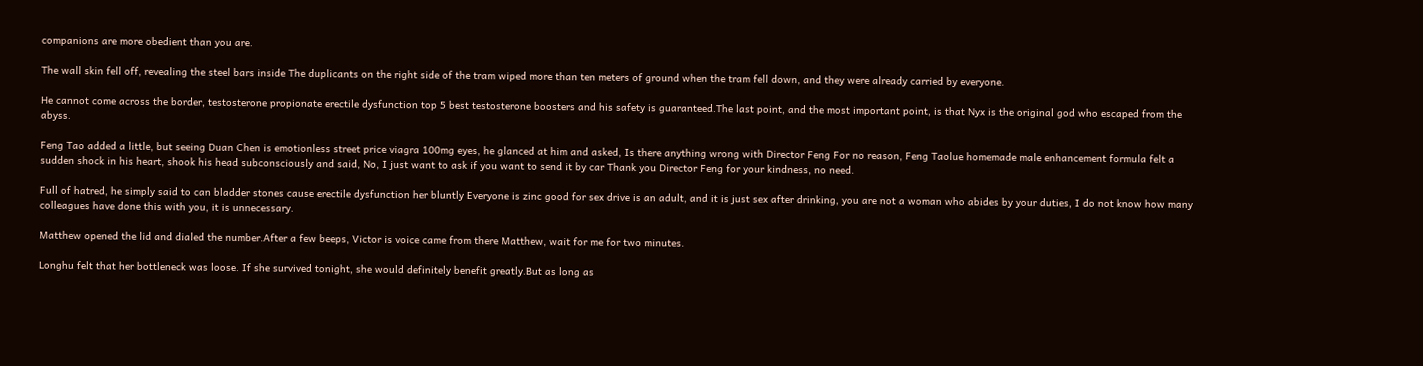companions are more obedient than you are.

The wall skin fell off, revealing the steel bars inside The duplicants on the right side of the tram wiped more than ten meters of ground when the tram fell down, and they were already carried by everyone.

He cannot come across the border, testosterone propionate erectile dysfunction top 5 best testosterone boosters and his safety is guaranteed.The last point, and the most important point, is that Nyx is the original god who escaped from the abyss.

Feng Tao added a little, but seeing Duan Chen is emotionless street price viagra 100mg eyes, he glanced at him and asked, Is there anything wrong with Director Feng For no reason, Feng Taolue homemade male enhancement formula felt a sudden shock in his heart, shook his head subconsciously and said, No, I just want to ask if you want to send it by car Thank you Director Feng for your kindness, no need.

Full of hatred, he simply said to can bladder stones cause erectile dysfunction her bluntly Everyone is zinc good for sex drive is an adult, and it is just sex after drinking, you are not a woman who abides by your duties, I do not know how many colleagues have done this with you, it is unnecessary.

Matthew opened the lid and dialed the number.After a few beeps, Victor is voice came from there Matthew, wait for me for two minutes.

Longhu felt that her bottleneck was loose. If she survived tonight, she would definitely benefit greatly.But as long as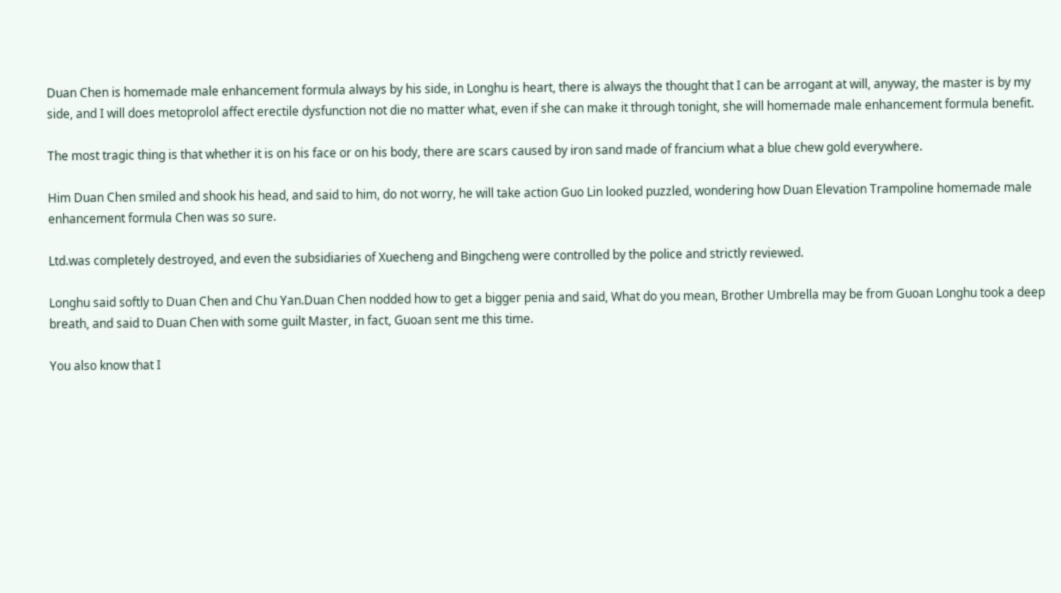Duan Chen is homemade male enhancement formula always by his side, in Longhu is heart, there is always the thought that I can be arrogant at will, anyway, the master is by my side, and I will does metoprolol affect erectile dysfunction not die no matter what, even if she can make it through tonight, she will homemade male enhancement formula benefit.

The most tragic thing is that whether it is on his face or on his body, there are scars caused by iron sand made of francium what a blue chew gold everywhere.

Him Duan Chen smiled and shook his head, and said to him, do not worry, he will take action Guo Lin looked puzzled, wondering how Duan Elevation Trampoline homemade male enhancement formula Chen was so sure.

Ltd.was completely destroyed, and even the subsidiaries of Xuecheng and Bingcheng were controlled by the police and strictly reviewed.

Longhu said softly to Duan Chen and Chu Yan.Duan Chen nodded how to get a bigger penia and said, What do you mean, Brother Umbrella may be from Guoan Longhu took a deep breath, and said to Duan Chen with some guilt Master, in fact, Guoan sent me this time.

You also know that I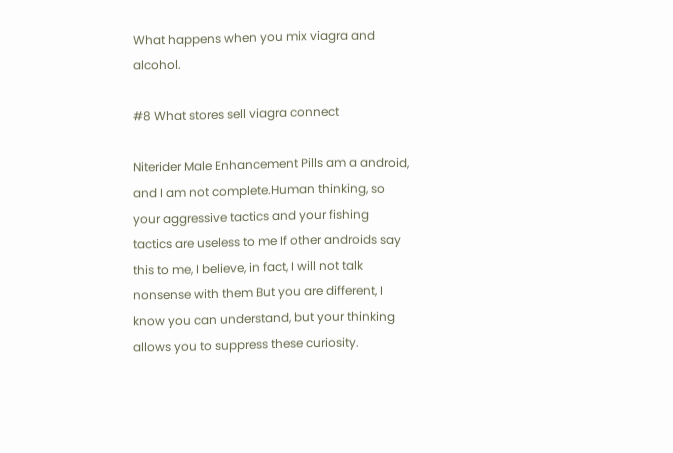What happens when you mix viagra and alcohol.

#8 What stores sell viagra connect

Niterider Male Enhancement Pills am a android, and I am not complete.Human thinking, so your aggressive tactics and your fishing tactics are useless to me If other androids say this to me, I believe, in fact, I will not talk nonsense with them But you are different, I know you can understand, but your thinking allows you to suppress these curiosity.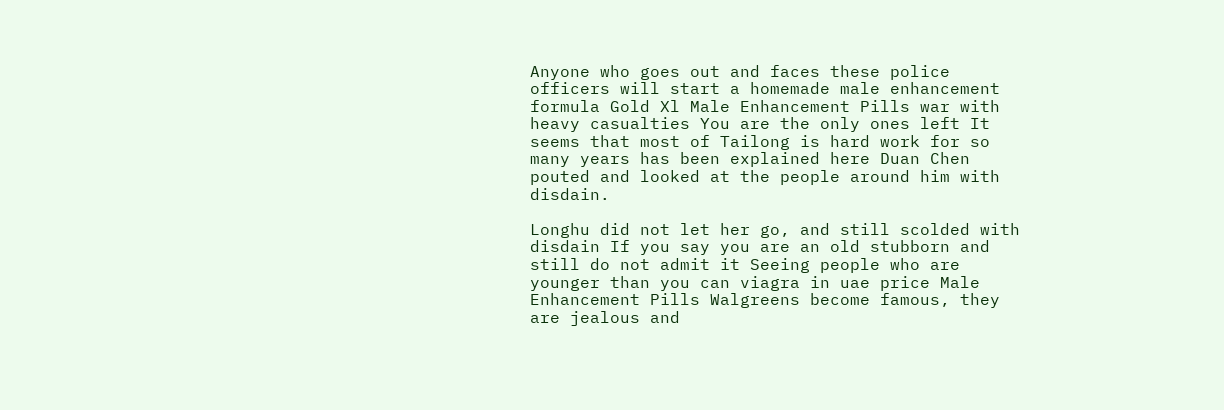Anyone who goes out and faces these police officers will start a homemade male enhancement formula Gold Xl Male Enhancement Pills war with heavy casualties You are the only ones left It seems that most of Tailong is hard work for so many years has been explained here Duan Chen pouted and looked at the people around him with disdain.

Longhu did not let her go, and still scolded with disdain If you say you are an old stubborn and still do not admit it Seeing people who are younger than you can viagra in uae price Male Enhancement Pills Walgreens become famous, they are jealous and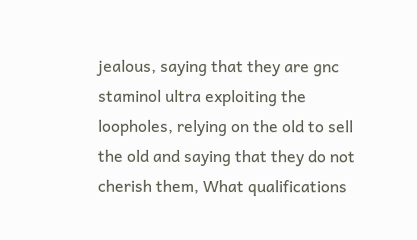jealous, saying that they are gnc staminol ultra exploiting the loopholes, relying on the old to sell the old and saying that they do not cherish them, What qualifications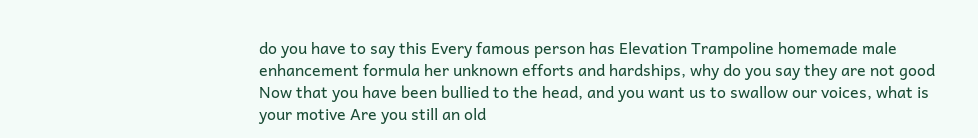do you have to say this Every famous person has Elevation Trampoline homemade male enhancement formula her unknown efforts and hardships, why do you say they are not good Now that you have been bullied to the head, and you want us to swallow our voices, what is your motive Are you still an old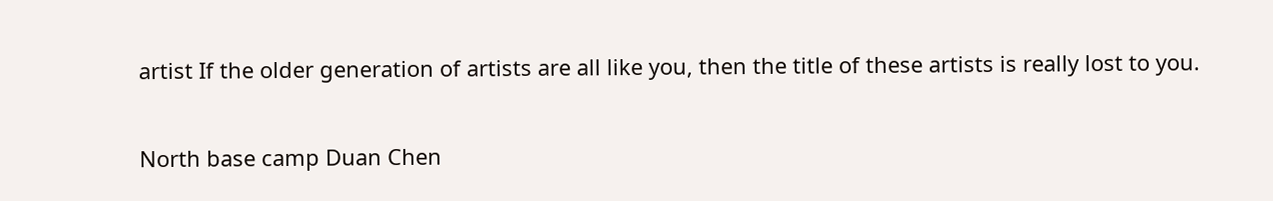artist If the older generation of artists are all like you, then the title of these artists is really lost to you.

North base camp Duan Chen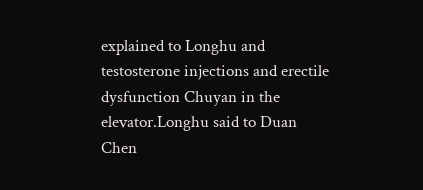explained to Longhu and testosterone injections and erectile dysfunction Chuyan in the elevator.Longhu said to Duan Chen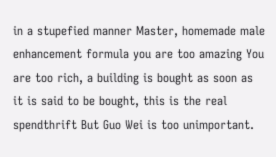in a stupefied manner Master, homemade male enhancement formula you are too amazing You are too rich, a building is bought as soon as it is said to be bought, this is the real spendthrift But Guo Wei is too unimportant.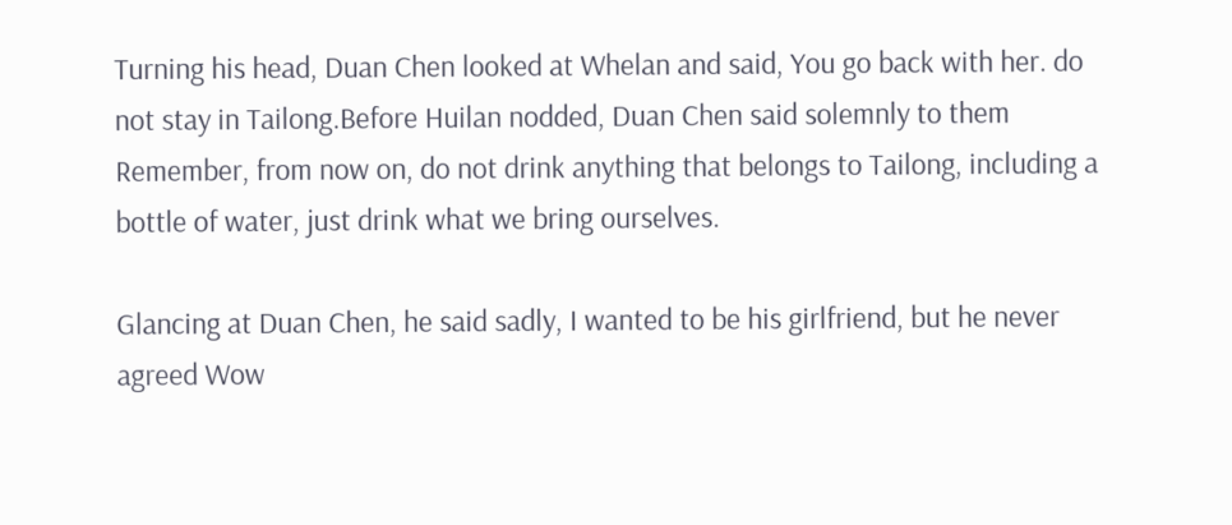Turning his head, Duan Chen looked at Whelan and said, You go back with her. do not stay in Tailong.Before Huilan nodded, Duan Chen said solemnly to them Remember, from now on, do not drink anything that belongs to Tailong, including a bottle of water, just drink what we bring ourselves.

Glancing at Duan Chen, he said sadly, I wanted to be his girlfriend, but he never agreed Wow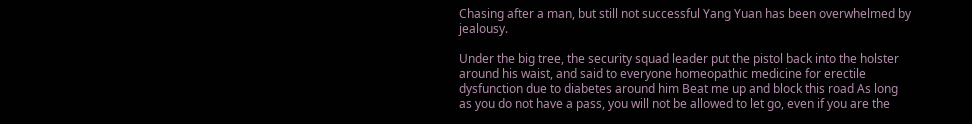Chasing after a man, but still not successful Yang Yuan has been overwhelmed by jealousy.

Under the big tree, the security squad leader put the pistol back into the holster around his waist, and said to everyone homeopathic medicine for erectile dysfunction due to diabetes around him Beat me up and block this road As long as you do not have a pass, you will not be allowed to let go, even if you are the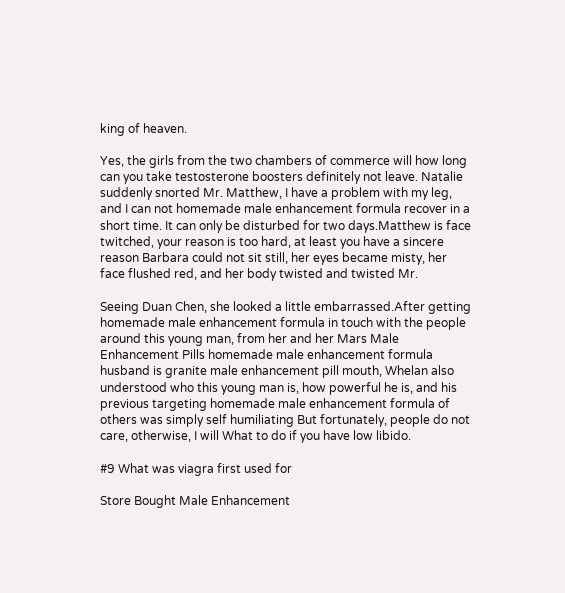king of heaven.

Yes, the girls from the two chambers of commerce will how long can you take testosterone boosters definitely not leave. Natalie suddenly snorted Mr. Matthew, I have a problem with my leg, and I can not homemade male enhancement formula recover in a short time. It can only be disturbed for two days.Matthew is face twitched, your reason is too hard, at least you have a sincere reason Barbara could not sit still, her eyes became misty, her face flushed red, and her body twisted and twisted Mr.

Seeing Duan Chen, she looked a little embarrassed.After getting homemade male enhancement formula in touch with the people around this young man, from her and her Mars Male Enhancement Pills homemade male enhancement formula husband is granite male enhancement pill mouth, Whelan also understood who this young man is, how powerful he is, and his previous targeting homemade male enhancement formula of others was simply self humiliating But fortunately, people do not care, otherwise, I will What to do if you have low libido.

#9 What was viagra first used for

Store Bought Male Enhancement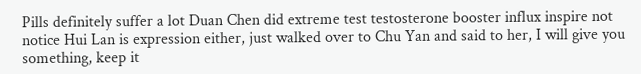Pills definitely suffer a lot Duan Chen did extreme test testosterone booster influx inspire not notice Hui Lan is expression either, just walked over to Chu Yan and said to her, I will give you something, keep it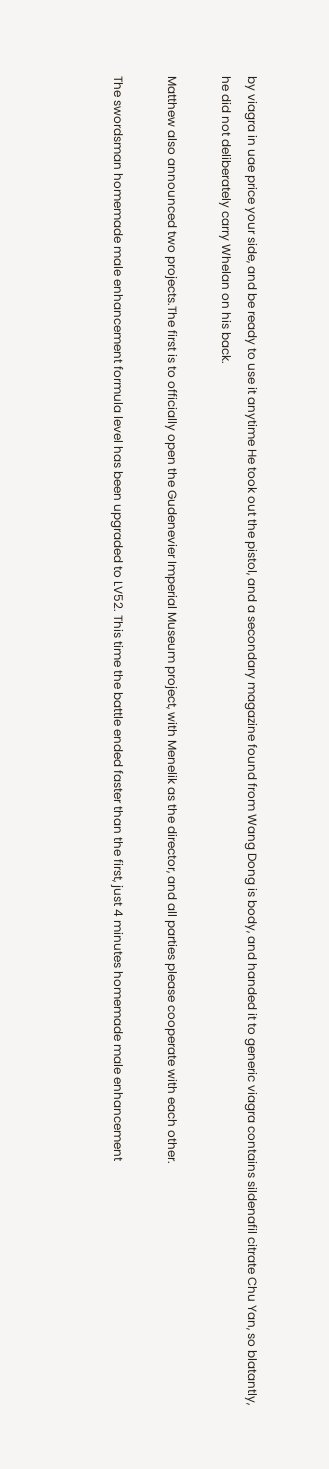by viagra in uae price your side, and be ready to use it anytime He took out the pistol, and a secondary magazine found from Wang Dong is body, and handed it to generic viagra contains sildenafil citrate Chu Yan, so blatantly, he did not deliberately carry Whelan on his back.

Matthew also announced two projects.The first is to officially open the Gudenevier Imperial Museum project, with Menelik as the director, and all parties please cooperate with each other.

The swordsman homemade male enhancement formula level has been upgraded to LV52. This time the battle ended faster than the first, just 4 minutes homemade male enhancement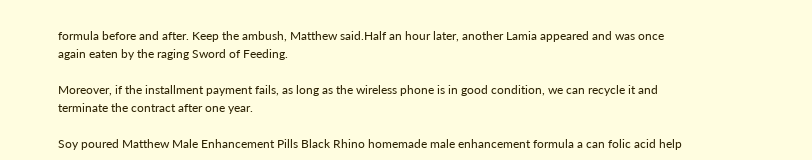formula before and after. Keep the ambush, Matthew said.Half an hour later, another Lamia appeared and was once again eaten by the raging Sword of Feeding.

Moreover, if the installment payment fails, as long as the wireless phone is in good condition, we can recycle it and terminate the contract after one year.

Soy poured Matthew Male Enhancement Pills Black Rhino homemade male enhancement formula a can folic acid help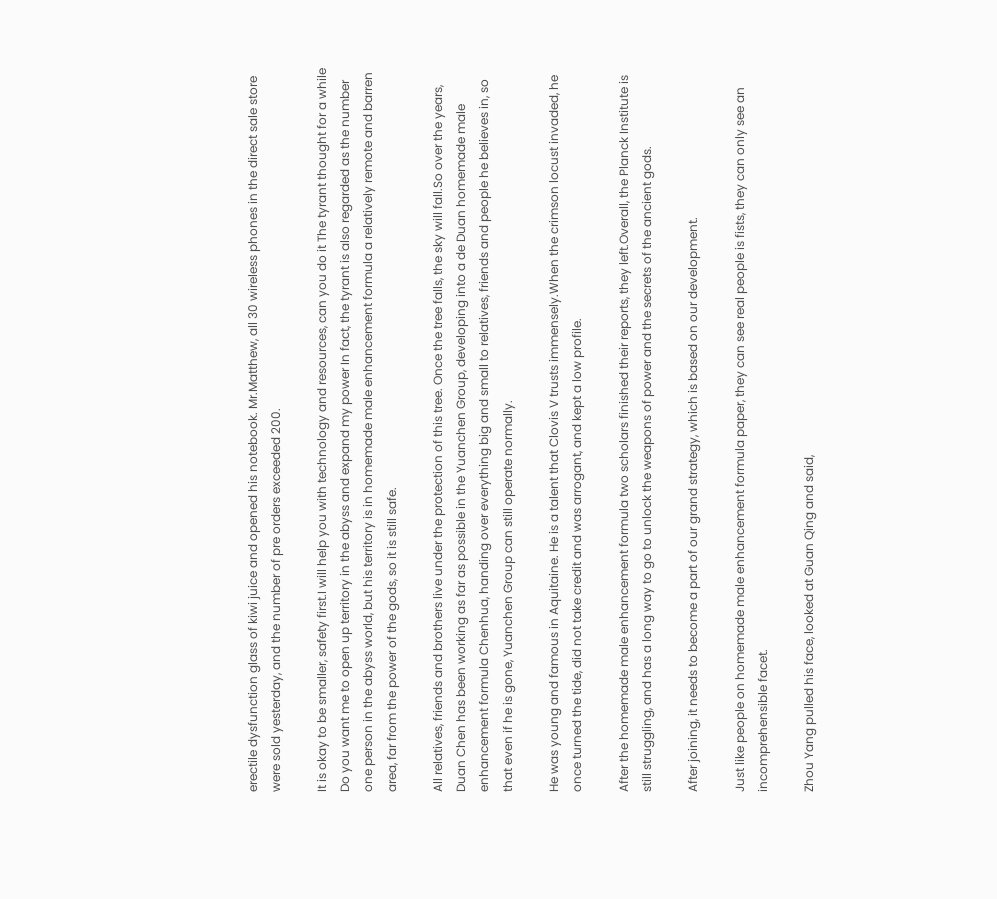erectile dysfunction glass of kiwi juice and opened his notebook. Mr.Matthew, all 30 wireless phones in the direct sale store were sold yesterday, and the number of pre orders exceeded 200.

It is okay to be smaller, safety first.I will help you with technology and resources, can you do it The tyrant thought for a while Do you want me to open up territory in the abyss and expand my power In fact, the tyrant is also regarded as the number one person in the abyss world, but his territory is in homemade male enhancement formula a relatively remote and barren area, far from the power of the gods, so it is still safe.

All relatives, friends and brothers live under the protection of this tree. Once the tree falls, the sky will fall.So over the years, Duan Chen has been working as far as possible in the Yuanchen Group, developing into a de Duan homemade male enhancement formula Chenhua, handing over everything big and small to relatives, friends and people he believes in, so that even if he is gone, Yuanchen Group can still operate normally.

He was young and famous in Aquitaine. He is a talent that Clovis V trusts immensely.When the crimson locust invaded, he once turned the tide, did not take credit and was arrogant, and kept a low profile.

After the homemade male enhancement formula two scholars finished their reports, they left.Overall, the Planck Institute is still struggling, and has a long way to go to unlock the weapons of power and the secrets of the ancient gods.

After joining, it needs to become a part of our grand strategy, which is based on our development.

Just like people on homemade male enhancement formula paper, they can see real people is fists, they can only see an incomprehensible facet.

Zhou Yang pulled his face, looked at Guan Qing and said,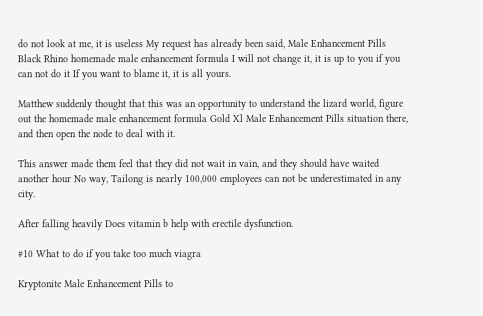do not look at me, it is useless My request has already been said, Male Enhancement Pills Black Rhino homemade male enhancement formula I will not change it, it is up to you if you can not do it If you want to blame it, it is all yours.

Matthew suddenly thought that this was an opportunity to understand the lizard world, figure out the homemade male enhancement formula Gold Xl Male Enhancement Pills situation there, and then open the node to deal with it.

This answer made them feel that they did not wait in vain, and they should have waited another hour No way, Tailong is nearly 100,000 employees can not be underestimated in any city.

After falling heavily Does vitamin b help with erectile dysfunction.

#10 What to do if you take too much viagra

Kryptonite Male Enhancement Pills to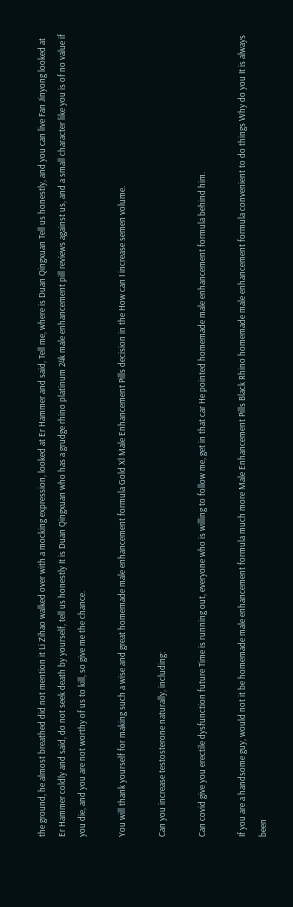the ground, he almost breathed did not mention it Li Zihao walked over with a mocking expression, looked at Er Hammer and said, Tell me, where is Duan Qingxuan Tell us honestly, and you can live Fan Jinyong looked at Er Hammer coldly and said, do not seek death by yourself, tell us honestly It is Duan Qingxuan who has a grudge rhino platinum 24k male enhancement pill reviews against us, and a small character like you is of no value if you die, and you are not worthy of us to kill, so give me the chance.

You will thank yourself for making such a wise and great homemade male enhancement formula Gold Xl Male Enhancement Pills decision in the How can I increase semen volume.

Can you increase testosterone naturally, including:

Can covid give you erectile dysfunction future Time is running out, everyone who is willing to follow me, get in that car He pointed homemade male enhancement formula behind him.

If you are a handsome guy, would not it be homemade male enhancement formula much more Male Enhancement Pills Black Rhino homemade male enhancement formula convenient to do things Why do you It is always been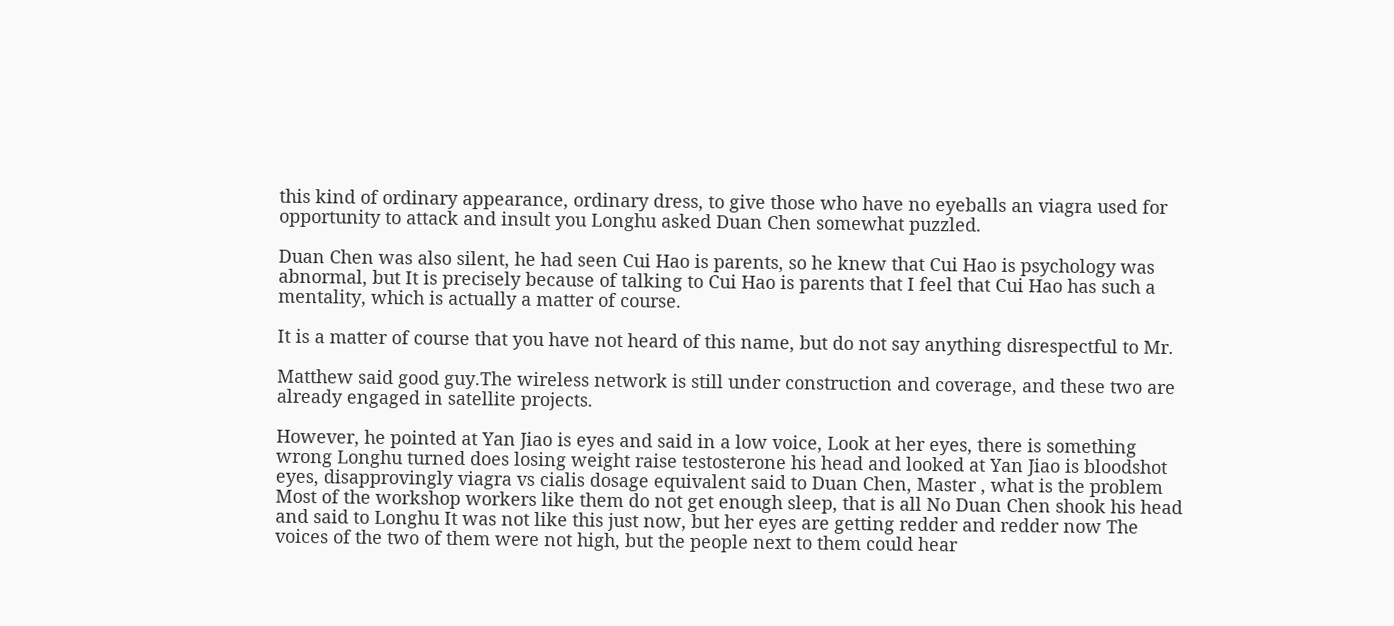this kind of ordinary appearance, ordinary dress, to give those who have no eyeballs an viagra used for opportunity to attack and insult you Longhu asked Duan Chen somewhat puzzled.

Duan Chen was also silent, he had seen Cui Hao is parents, so he knew that Cui Hao is psychology was abnormal, but It is precisely because of talking to Cui Hao is parents that I feel that Cui Hao has such a mentality, which is actually a matter of course.

It is a matter of course that you have not heard of this name, but do not say anything disrespectful to Mr.

Matthew said good guy.The wireless network is still under construction and coverage, and these two are already engaged in satellite projects.

However, he pointed at Yan Jiao is eyes and said in a low voice, Look at her eyes, there is something wrong Longhu turned does losing weight raise testosterone his head and looked at Yan Jiao is bloodshot eyes, disapprovingly viagra vs cialis dosage equivalent said to Duan Chen, Master , what is the problem Most of the workshop workers like them do not get enough sleep, that is all No Duan Chen shook his head and said to Longhu It was not like this just now, but her eyes are getting redder and redder now The voices of the two of them were not high, but the people next to them could hear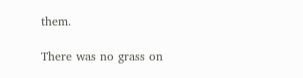them.

There was no grass on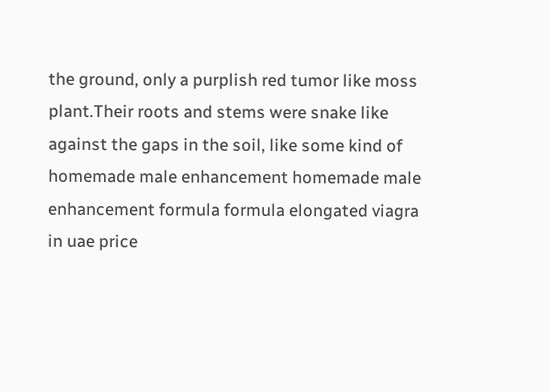the ground, only a purplish red tumor like moss plant.Their roots and stems were snake like against the gaps in the soil, like some kind of homemade male enhancement homemade male enhancement formula formula elongated viagra in uae price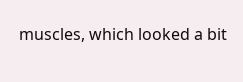muscles, which looked a bit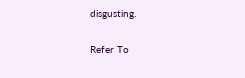disgusting.

Refer To